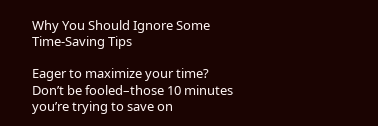Why You Should Ignore Some Time-Saving Tips

Eager to maximize your time? Don’t be fooled–those 10 minutes you’re trying to save on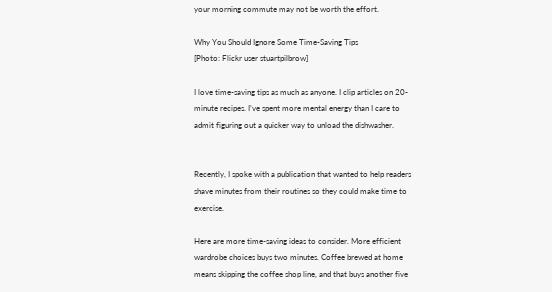your morning commute may not be worth the effort.

Why You Should Ignore Some Time-Saving Tips
[Photo: Flickr user stuartpilbrow]

I love time-saving tips as much as anyone. I clip articles on 20-minute recipes. I’ve spent more mental energy than I care to admit figuring out a quicker way to unload the dishwasher.


Recently, I spoke with a publication that wanted to help readers shave minutes from their routines so they could make time to exercise.

Here are more time-saving ideas to consider. More efficient wardrobe choices buys two minutes. Coffee brewed at home means skipping the coffee shop line, and that buys another five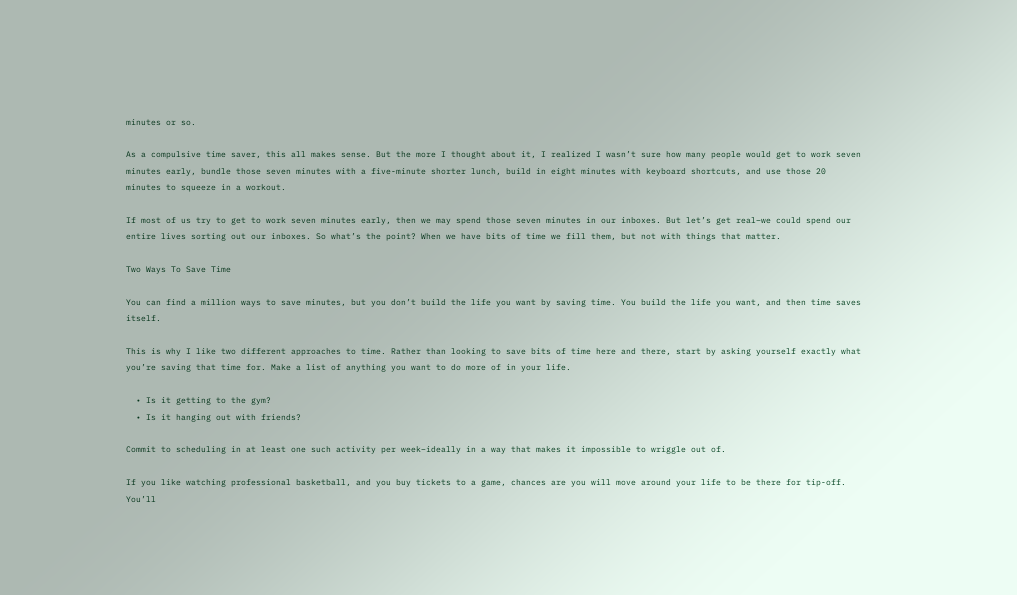minutes or so.

As a compulsive time saver, this all makes sense. But the more I thought about it, I realized I wasn’t sure how many people would get to work seven minutes early, bundle those seven minutes with a five-minute shorter lunch, build in eight minutes with keyboard shortcuts, and use those 20 minutes to squeeze in a workout.

If most of us try to get to work seven minutes early, then we may spend those seven minutes in our inboxes. But let’s get real–we could spend our entire lives sorting out our inboxes. So what’s the point? When we have bits of time we fill them, but not with things that matter.

Two Ways To Save Time

You can find a million ways to save minutes, but you don’t build the life you want by saving time. You build the life you want, and then time saves itself.

This is why I like two different approaches to time. Rather than looking to save bits of time here and there, start by asking yourself exactly what you’re saving that time for. Make a list of anything you want to do more of in your life.

  • Is it getting to the gym?
  • Is it hanging out with friends?

Commit to scheduling in at least one such activity per week–ideally in a way that makes it impossible to wriggle out of.

If you like watching professional basketball, and you buy tickets to a game, chances are you will move around your life to be there for tip-off. You’ll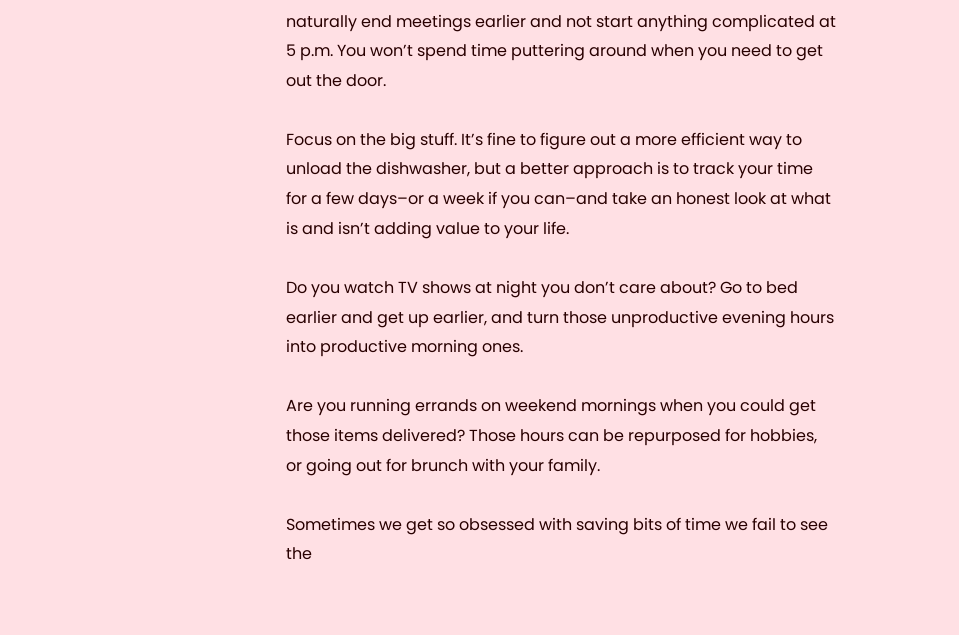naturally end meetings earlier and not start anything complicated at 5 p.m. You won’t spend time puttering around when you need to get out the door.

Focus on the big stuff. It’s fine to figure out a more efficient way to unload the dishwasher, but a better approach is to track your time for a few days–or a week if you can–and take an honest look at what is and isn’t adding value to your life.

Do you watch TV shows at night you don’t care about? Go to bed earlier and get up earlier, and turn those unproductive evening hours into productive morning ones.

Are you running errands on weekend mornings when you could get those items delivered? Those hours can be repurposed for hobbies, or going out for brunch with your family.

Sometimes we get so obsessed with saving bits of time we fail to see the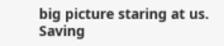big picture staring at us. Saving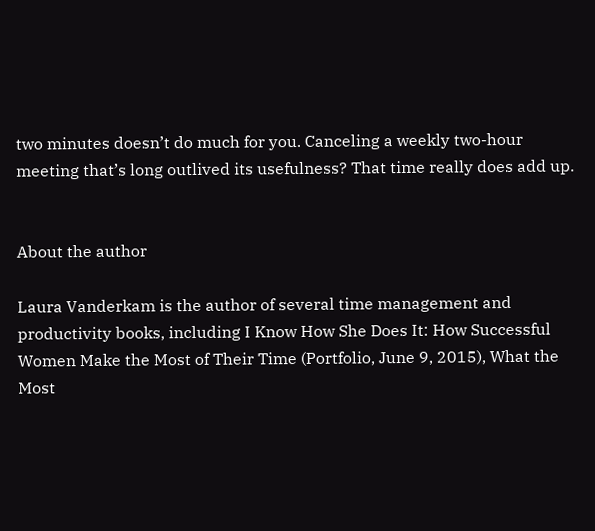two minutes doesn’t do much for you. Canceling a weekly two-hour meeting that’s long outlived its usefulness? That time really does add up.


About the author

Laura Vanderkam is the author of several time management and productivity books, including I Know How She Does It: How Successful Women Make the Most of Their Time (Portfolio, June 9, 2015), What the Most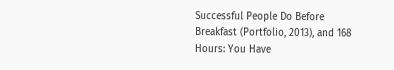Successful People Do Before Breakfast (Portfolio, 2013), and 168 Hours: You Have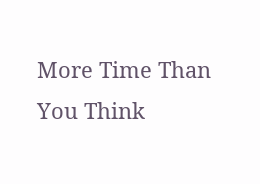More Time Than You Think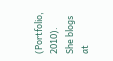(Portfolio, 2010). She blogs at